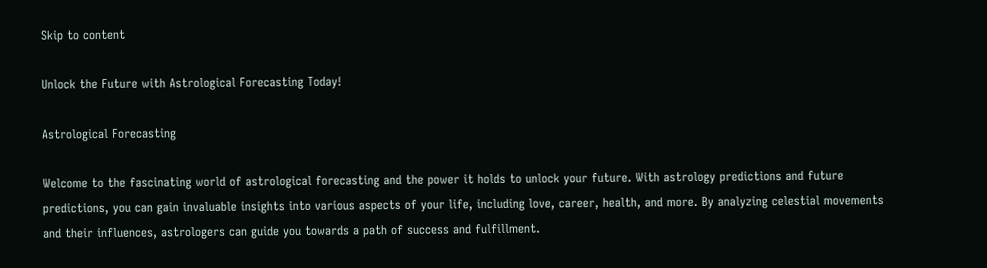Skip to content

Unlock the Future with Astrological Forecasting Today!

Astrological Forecasting

Welcome to the fascinating world of astrological forecasting and the power it holds to unlock your future. With astrology predictions and future predictions, you can gain invaluable insights into various aspects of your life, including love, career, health, and more. By analyzing celestial movements and their influences, astrologers can guide you towards a path of success and fulfillment.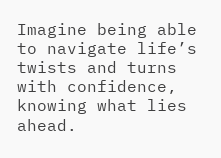Imagine being able to navigate life’s twists and turns with confidence, knowing what lies ahead.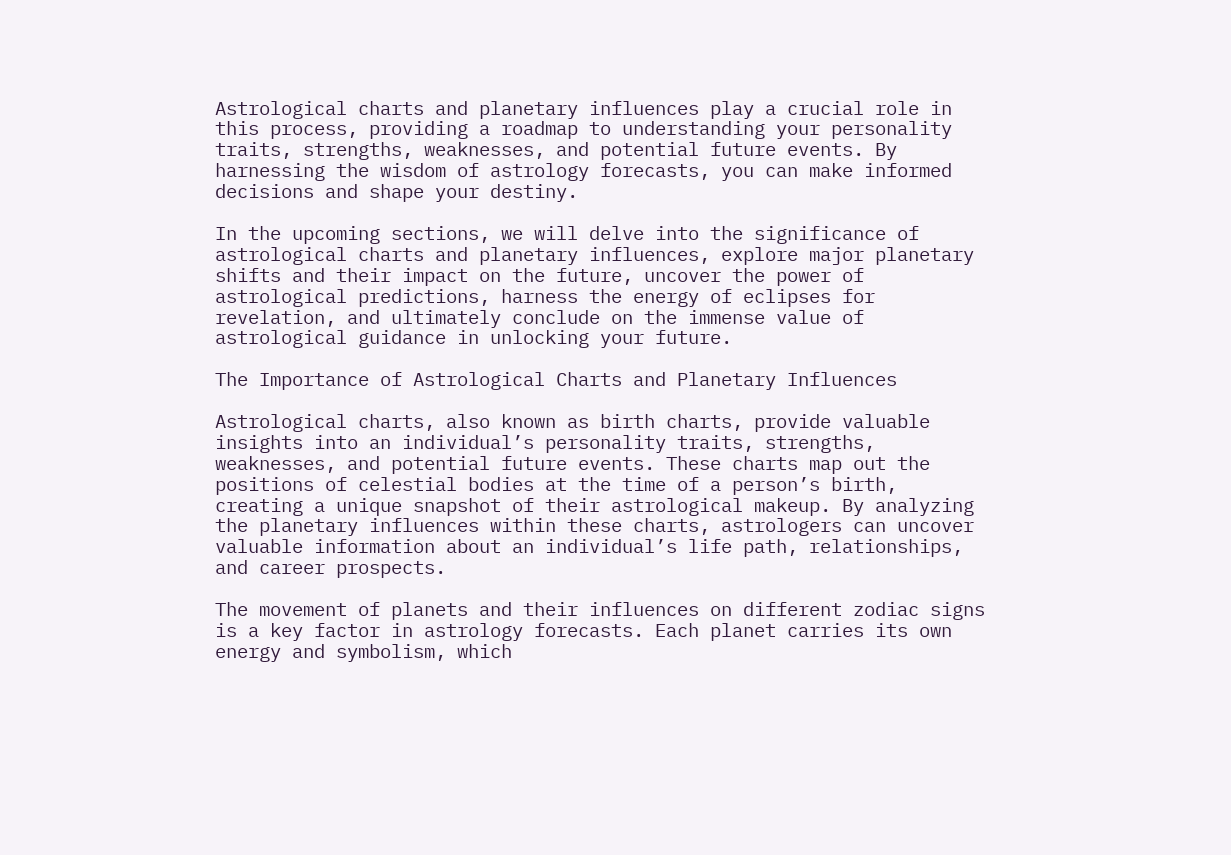Astrological charts and planetary influences play a crucial role in this process, providing a roadmap to understanding your personality traits, strengths, weaknesses, and potential future events. By harnessing the wisdom of astrology forecasts, you can make informed decisions and shape your destiny.

In the upcoming sections, we will delve into the significance of astrological charts and planetary influences, explore major planetary shifts and their impact on the future, uncover the power of astrological predictions, harness the energy of eclipses for revelation, and ultimately conclude on the immense value of astrological guidance in unlocking your future.

The Importance of Astrological Charts and Planetary Influences

Astrological charts, also known as birth charts, provide valuable insights into an individual’s personality traits, strengths, weaknesses, and potential future events. These charts map out the positions of celestial bodies at the time of a person’s birth, creating a unique snapshot of their astrological makeup. By analyzing the planetary influences within these charts, astrologers can uncover valuable information about an individual’s life path, relationships, and career prospects.

The movement of planets and their influences on different zodiac signs is a key factor in astrology forecasts. Each planet carries its own energy and symbolism, which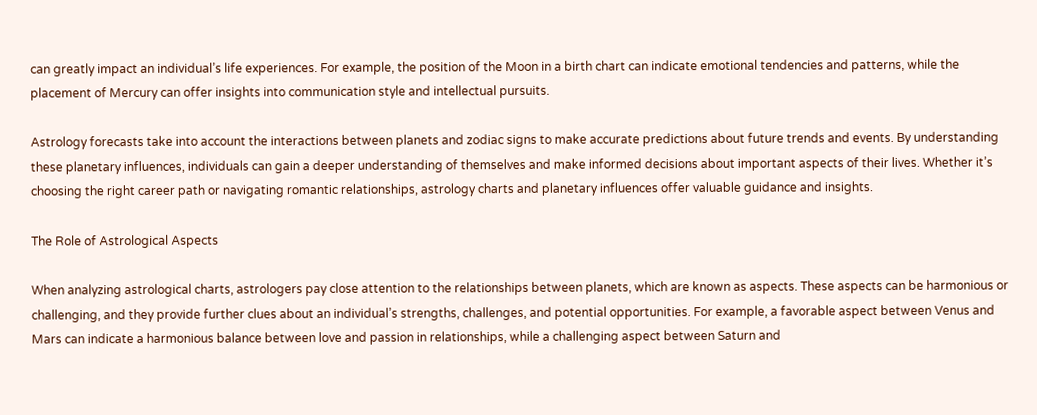can greatly impact an individual’s life experiences. For example, the position of the Moon in a birth chart can indicate emotional tendencies and patterns, while the placement of Mercury can offer insights into communication style and intellectual pursuits.

Astrology forecasts take into account the interactions between planets and zodiac signs to make accurate predictions about future trends and events. By understanding these planetary influences, individuals can gain a deeper understanding of themselves and make informed decisions about important aspects of their lives. Whether it’s choosing the right career path or navigating romantic relationships, astrology charts and planetary influences offer valuable guidance and insights.

The Role of Astrological Aspects

When analyzing astrological charts, astrologers pay close attention to the relationships between planets, which are known as aspects. These aspects can be harmonious or challenging, and they provide further clues about an individual’s strengths, challenges, and potential opportunities. For example, a favorable aspect between Venus and Mars can indicate a harmonious balance between love and passion in relationships, while a challenging aspect between Saturn and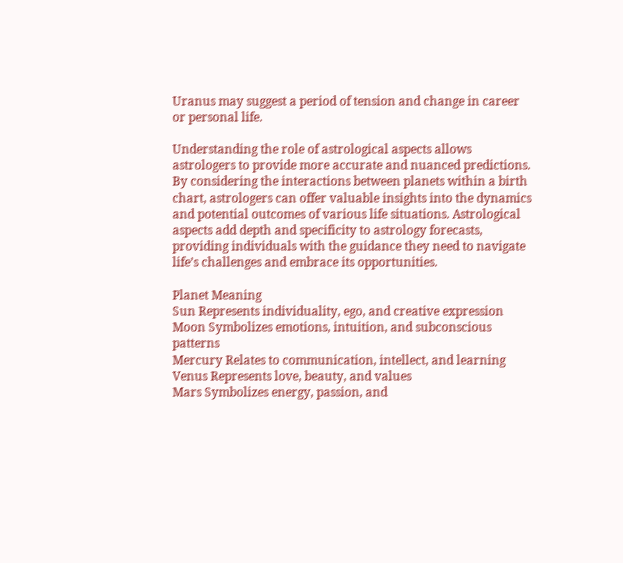Uranus may suggest a period of tension and change in career or personal life.

Understanding the role of astrological aspects allows astrologers to provide more accurate and nuanced predictions. By considering the interactions between planets within a birth chart, astrologers can offer valuable insights into the dynamics and potential outcomes of various life situations. Astrological aspects add depth and specificity to astrology forecasts, providing individuals with the guidance they need to navigate life’s challenges and embrace its opportunities.

Planet Meaning
Sun Represents individuality, ego, and creative expression
Moon Symbolizes emotions, intuition, and subconscious patterns
Mercury Relates to communication, intellect, and learning
Venus Represents love, beauty, and values
Mars Symbolizes energy, passion, and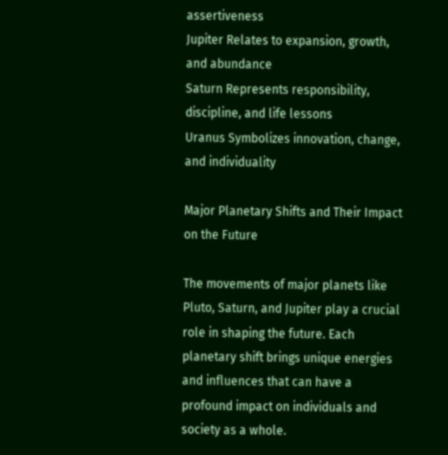assertiveness
Jupiter Relates to expansion, growth, and abundance
Saturn Represents responsibility, discipline, and life lessons
Uranus Symbolizes innovation, change, and individuality

Major Planetary Shifts and Their Impact on the Future

The movements of major planets like Pluto, Saturn, and Jupiter play a crucial role in shaping the future. Each planetary shift brings unique energies and influences that can have a profound impact on individuals and society as a whole.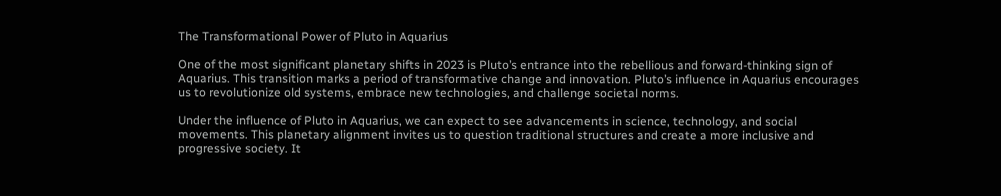The Transformational Power of Pluto in Aquarius

One of the most significant planetary shifts in 2023 is Pluto’s entrance into the rebellious and forward-thinking sign of Aquarius. This transition marks a period of transformative change and innovation. Pluto’s influence in Aquarius encourages us to revolutionize old systems, embrace new technologies, and challenge societal norms.

Under the influence of Pluto in Aquarius, we can expect to see advancements in science, technology, and social movements. This planetary alignment invites us to question traditional structures and create a more inclusive and progressive society. It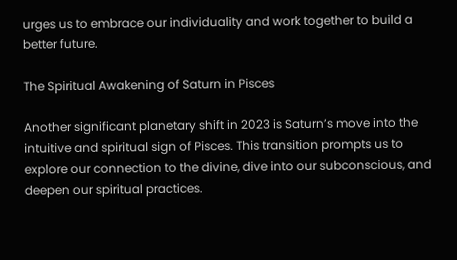urges us to embrace our individuality and work together to build a better future.

The Spiritual Awakening of Saturn in Pisces

Another significant planetary shift in 2023 is Saturn’s move into the intuitive and spiritual sign of Pisces. This transition prompts us to explore our connection to the divine, dive into our subconscious, and deepen our spiritual practices.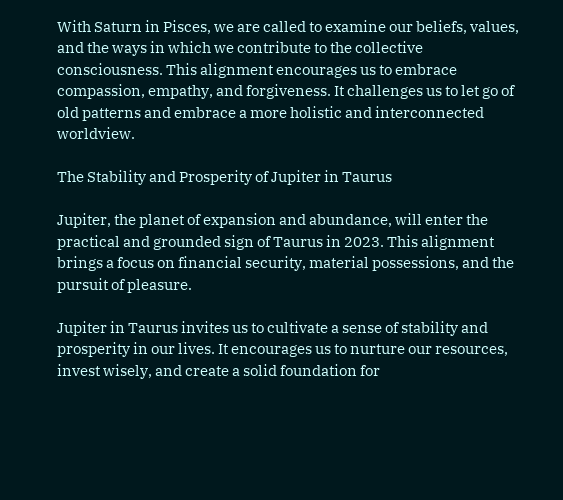With Saturn in Pisces, we are called to examine our beliefs, values, and the ways in which we contribute to the collective consciousness. This alignment encourages us to embrace compassion, empathy, and forgiveness. It challenges us to let go of old patterns and embrace a more holistic and interconnected worldview.

The Stability and Prosperity of Jupiter in Taurus

Jupiter, the planet of expansion and abundance, will enter the practical and grounded sign of Taurus in 2023. This alignment brings a focus on financial security, material possessions, and the pursuit of pleasure.

Jupiter in Taurus invites us to cultivate a sense of stability and prosperity in our lives. It encourages us to nurture our resources, invest wisely, and create a solid foundation for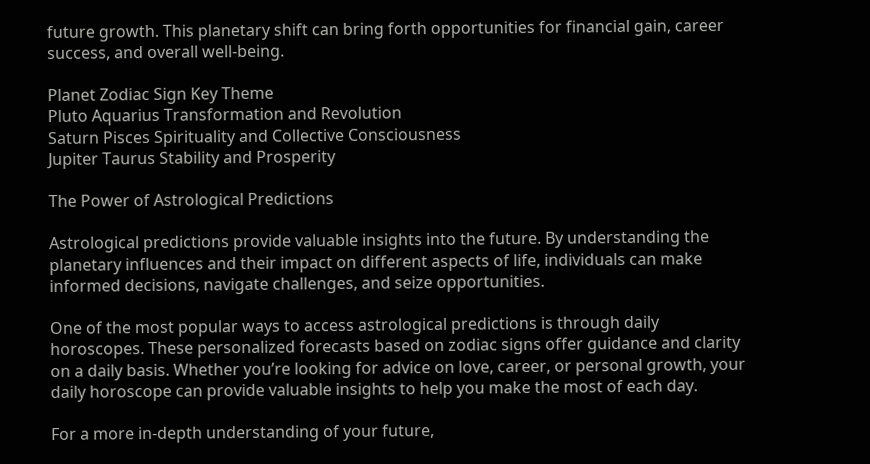future growth. This planetary shift can bring forth opportunities for financial gain, career success, and overall well-being.

Planet Zodiac Sign Key Theme
Pluto Aquarius Transformation and Revolution
Saturn Pisces Spirituality and Collective Consciousness
Jupiter Taurus Stability and Prosperity

The Power of Astrological Predictions

Astrological predictions provide valuable insights into the future. By understanding the planetary influences and their impact on different aspects of life, individuals can make informed decisions, navigate challenges, and seize opportunities.

One of the most popular ways to access astrological predictions is through daily horoscopes. These personalized forecasts based on zodiac signs offer guidance and clarity on a daily basis. Whether you’re looking for advice on love, career, or personal growth, your daily horoscope can provide valuable insights to help you make the most of each day.

For a more in-depth understanding of your future,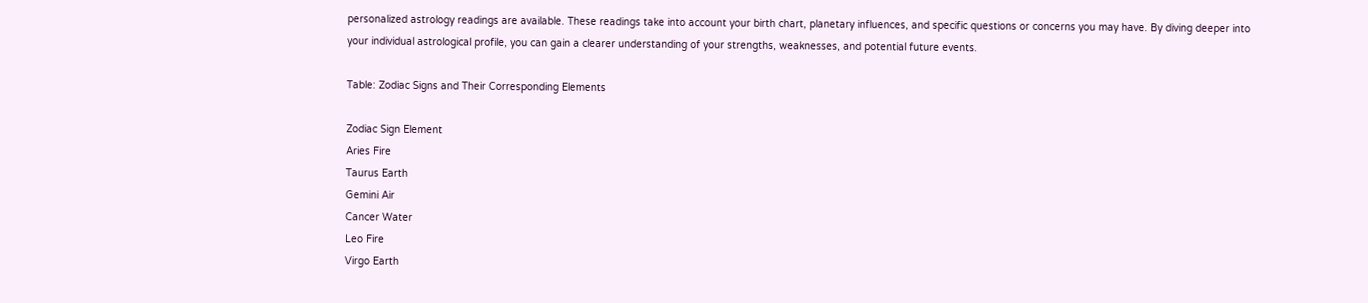personalized astrology readings are available. These readings take into account your birth chart, planetary influences, and specific questions or concerns you may have. By diving deeper into your individual astrological profile, you can gain a clearer understanding of your strengths, weaknesses, and potential future events.

Table: Zodiac Signs and Their Corresponding Elements

Zodiac Sign Element
Aries Fire
Taurus Earth
Gemini Air
Cancer Water
Leo Fire
Virgo Earth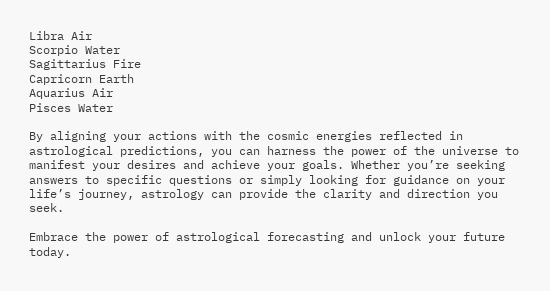Libra Air
Scorpio Water
Sagittarius Fire
Capricorn Earth
Aquarius Air
Pisces Water

By aligning your actions with the cosmic energies reflected in astrological predictions, you can harness the power of the universe to manifest your desires and achieve your goals. Whether you’re seeking answers to specific questions or simply looking for guidance on your life’s journey, astrology can provide the clarity and direction you seek.

Embrace the power of astrological forecasting and unlock your future today.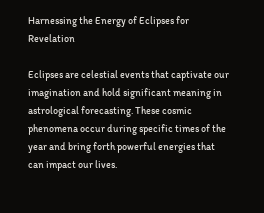Harnessing the Energy of Eclipses for Revelation

Eclipses are celestial events that captivate our imagination and hold significant meaning in astrological forecasting. These cosmic phenomena occur during specific times of the year and bring forth powerful energies that can impact our lives.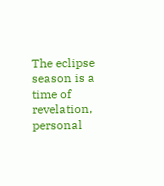The eclipse season is a time of revelation, personal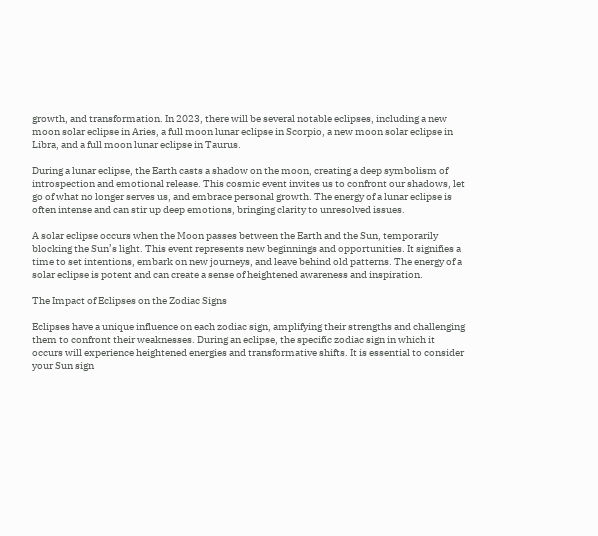growth, and transformation. In 2023, there will be several notable eclipses, including a new moon solar eclipse in Aries, a full moon lunar eclipse in Scorpio, a new moon solar eclipse in Libra, and a full moon lunar eclipse in Taurus.

During a lunar eclipse, the Earth casts a shadow on the moon, creating a deep symbolism of introspection and emotional release. This cosmic event invites us to confront our shadows, let go of what no longer serves us, and embrace personal growth. The energy of a lunar eclipse is often intense and can stir up deep emotions, bringing clarity to unresolved issues.

A solar eclipse occurs when the Moon passes between the Earth and the Sun, temporarily blocking the Sun’s light. This event represents new beginnings and opportunities. It signifies a time to set intentions, embark on new journeys, and leave behind old patterns. The energy of a solar eclipse is potent and can create a sense of heightened awareness and inspiration.

The Impact of Eclipses on the Zodiac Signs

Eclipses have a unique influence on each zodiac sign, amplifying their strengths and challenging them to confront their weaknesses. During an eclipse, the specific zodiac sign in which it occurs will experience heightened energies and transformative shifts. It is essential to consider your Sun sign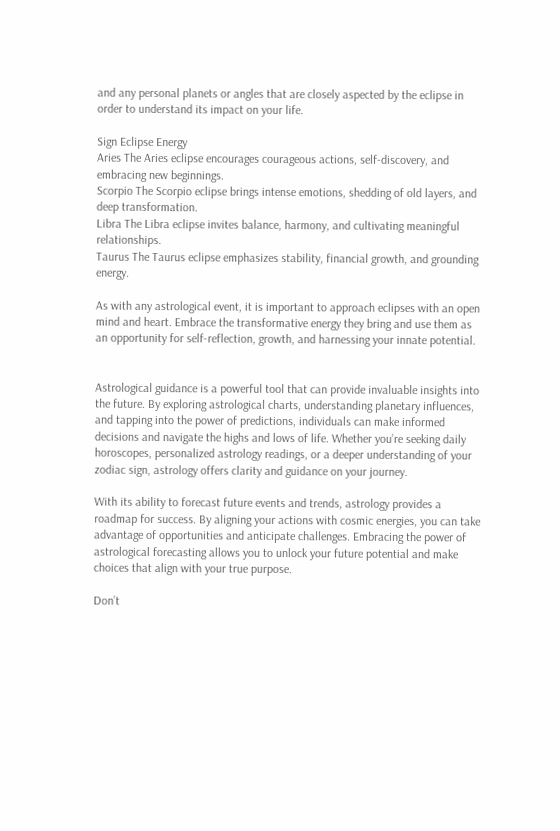and any personal planets or angles that are closely aspected by the eclipse in order to understand its impact on your life.

Sign Eclipse Energy
Aries The Aries eclipse encourages courageous actions, self-discovery, and embracing new beginnings.
Scorpio The Scorpio eclipse brings intense emotions, shedding of old layers, and deep transformation.
Libra The Libra eclipse invites balance, harmony, and cultivating meaningful relationships.
Taurus The Taurus eclipse emphasizes stability, financial growth, and grounding energy.

As with any astrological event, it is important to approach eclipses with an open mind and heart. Embrace the transformative energy they bring and use them as an opportunity for self-reflection, growth, and harnessing your innate potential.


Astrological guidance is a powerful tool that can provide invaluable insights into the future. By exploring astrological charts, understanding planetary influences, and tapping into the power of predictions, individuals can make informed decisions and navigate the highs and lows of life. Whether you’re seeking daily horoscopes, personalized astrology readings, or a deeper understanding of your zodiac sign, astrology offers clarity and guidance on your journey.

With its ability to forecast future events and trends, astrology provides a roadmap for success. By aligning your actions with cosmic energies, you can take advantage of opportunities and anticipate challenges. Embracing the power of astrological forecasting allows you to unlock your future potential and make choices that align with your true purpose.

Don’t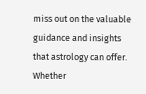miss out on the valuable guidance and insights that astrology can offer. Whether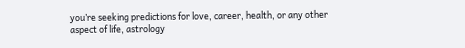you’re seeking predictions for love, career, health, or any other aspect of life, astrology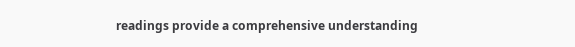readings provide a comprehensive understanding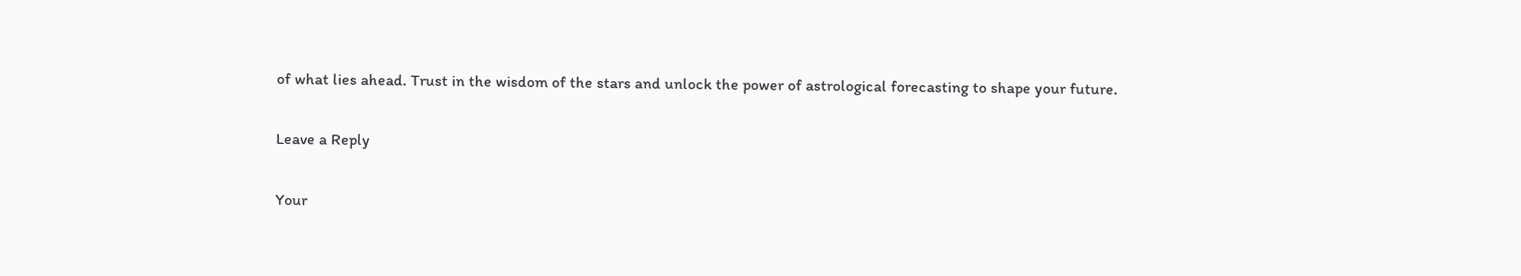of what lies ahead. Trust in the wisdom of the stars and unlock the power of astrological forecasting to shape your future.

Leave a Reply

Your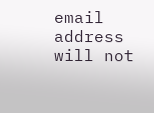email address will not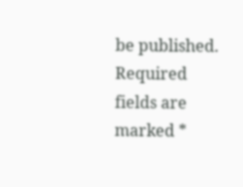be published. Required fields are marked *